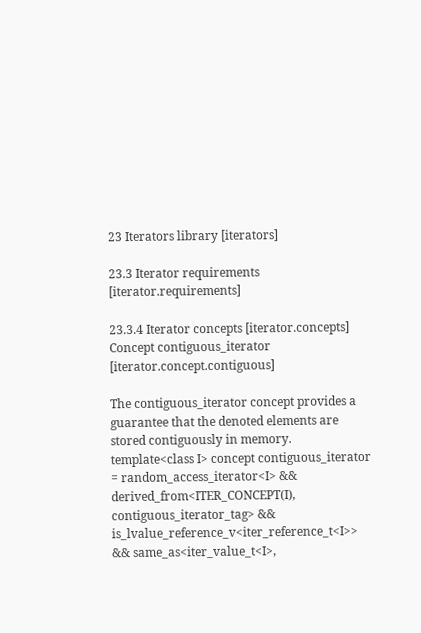23 Iterators library [iterators]

23.3 Iterator requirements [iterator.requirements]

23.3.4 Iterator concepts [iterator.concepts] Concept contiguous_iterator [iterator.concept.contiguous]

The contiguous_iterator concept provides a guarantee that the denoted elements are stored contiguously in memory.
template<class I> concept contiguous_iterator = random_access_iterator<I> && derived_from<ITER_CONCEPT(I), contiguous_iterator_tag> && is_lvalue_reference_v<iter_reference_t<I>> && same_as<iter_value_t<I>,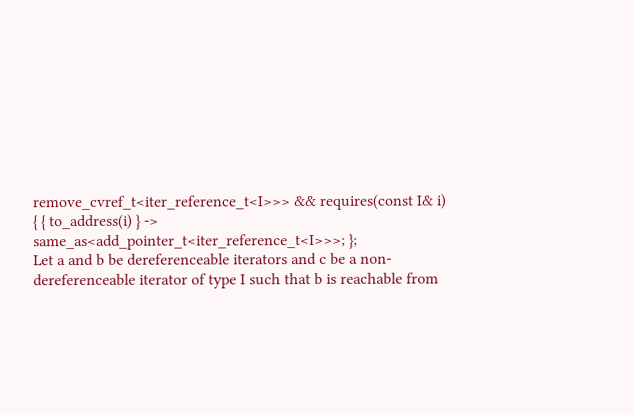remove_cvref_t<iter_reference_t<I>>> && requires(const I& i) { { to_address(i) } -> same_as<add_pointer_t<iter_reference_t<I>>>; };
Let a and b be dereferenceable iterators and c be a non-dereferenceable iterator of type I such that b is reachable from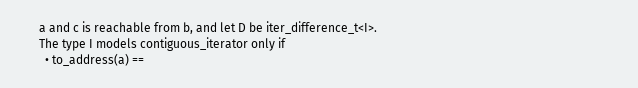a and c is reachable from b, and let D be iter_difference_t<I>.
The type I models contiguous_iterator only if
  • to_address(a) ==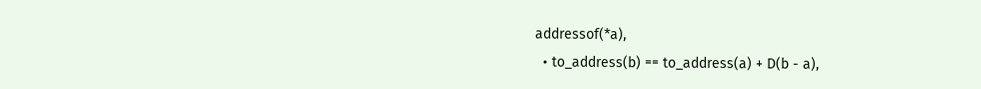addressof(*a),
  • to_address(b) == to_address(a) + D(b - a),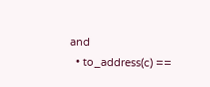and
  • to_address(c) ==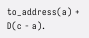to_address(a) + D(c - a).